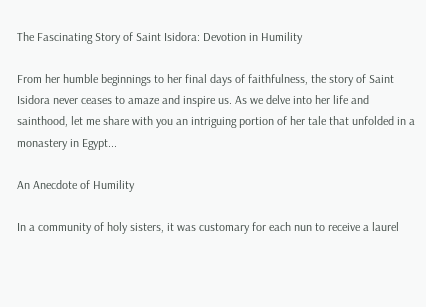The Fascinating Story of Saint Isidora: Devotion in Humility

From her humble beginnings to her final days of faithfulness, the story of Saint Isidora never ceases to amaze and inspire us. As we delve into her life and sainthood, let me share with you an intriguing portion of her tale that unfolded in a monastery in Egypt...

An Anecdote of Humility

In a community of holy sisters, it was customary for each nun to receive a laurel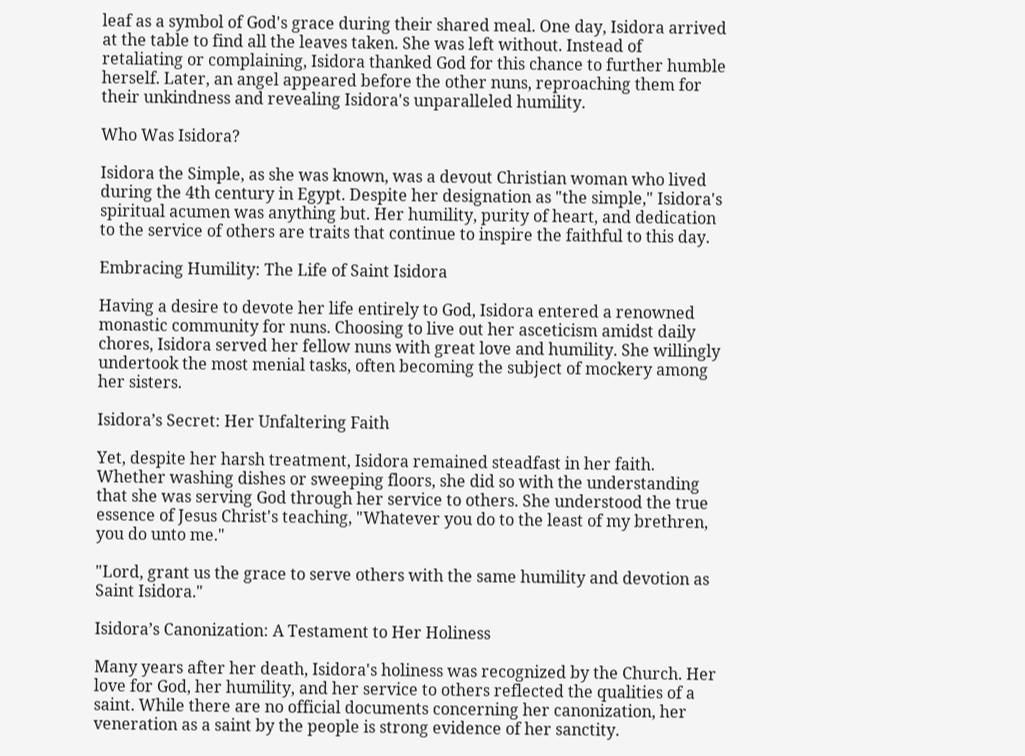leaf as a symbol of God's grace during their shared meal. One day, Isidora arrived at the table to find all the leaves taken. She was left without. Instead of retaliating or complaining, Isidora thanked God for this chance to further humble herself. Later, an angel appeared before the other nuns, reproaching them for their unkindness and revealing Isidora's unparalleled humility.

Who Was Isidora?

Isidora the Simple, as she was known, was a devout Christian woman who lived during the 4th century in Egypt. Despite her designation as "the simple," Isidora's spiritual acumen was anything but. Her humility, purity of heart, and dedication to the service of others are traits that continue to inspire the faithful to this day.

Embracing Humility: The Life of Saint Isidora

Having a desire to devote her life entirely to God, Isidora entered a renowned monastic community for nuns. Choosing to live out her asceticism amidst daily chores, Isidora served her fellow nuns with great love and humility. She willingly undertook the most menial tasks, often becoming the subject of mockery among her sisters.

Isidora’s Secret: Her Unfaltering Faith

Yet, despite her harsh treatment, Isidora remained steadfast in her faith. Whether washing dishes or sweeping floors, she did so with the understanding that she was serving God through her service to others. She understood the true essence of Jesus Christ's teaching, "Whatever you do to the least of my brethren, you do unto me."

"Lord, grant us the grace to serve others with the same humility and devotion as Saint Isidora."

Isidora’s Canonization: A Testament to Her Holiness

Many years after her death, Isidora's holiness was recognized by the Church. Her love for God, her humility, and her service to others reflected the qualities of a saint. While there are no official documents concerning her canonization, her veneration as a saint by the people is strong evidence of her sanctity.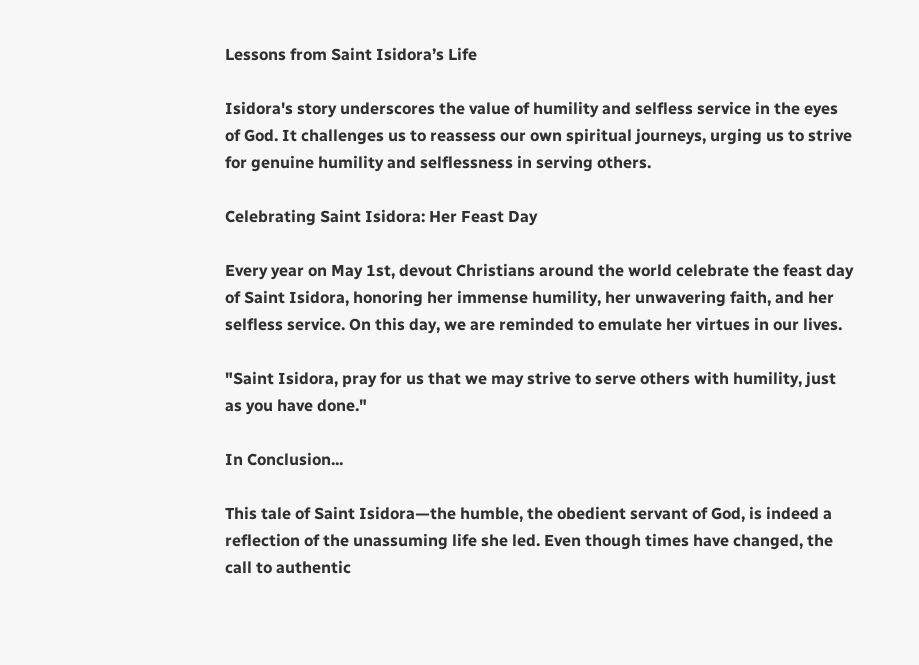Lessons from Saint Isidora’s Life

Isidora's story underscores the value of humility and selfless service in the eyes of God. It challenges us to reassess our own spiritual journeys, urging us to strive for genuine humility and selflessness in serving others.

Celebrating Saint Isidora: Her Feast Day

Every year on May 1st, devout Christians around the world celebrate the feast day of Saint Isidora, honoring her immense humility, her unwavering faith, and her selfless service. On this day, we are reminded to emulate her virtues in our lives.

"Saint Isidora, pray for us that we may strive to serve others with humility, just as you have done."

In Conclusion...

This tale of Saint Isidora—the humble, the obedient servant of God, is indeed a reflection of the unassuming life she led. Even though times have changed, the call to authentic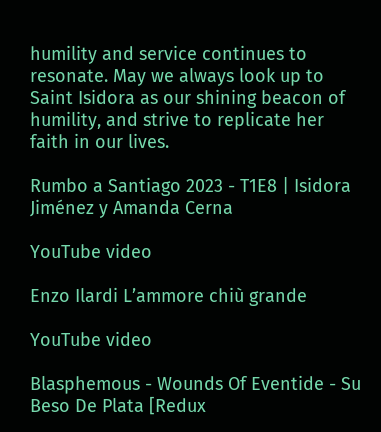humility and service continues to resonate. May we always look up to Saint Isidora as our shining beacon of humility, and strive to replicate her faith in our lives.

Rumbo a Santiago 2023 - T1E8 | Isidora Jiménez y Amanda Cerna

YouTube video

Enzo Ilardi L’ammore chiù grande

YouTube video

Blasphemous - Wounds Of Eventide - Su Beso De Plata [Redux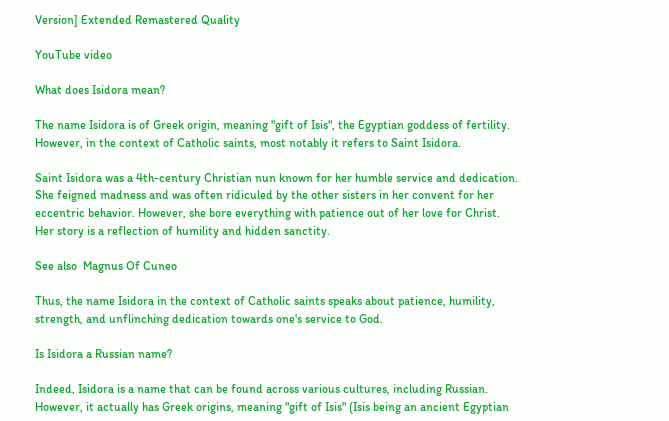Version] Extended Remastered Quality

YouTube video

What does Isidora mean?

The name Isidora is of Greek origin, meaning "gift of Isis", the Egyptian goddess of fertility. However, in the context of Catholic saints, most notably it refers to Saint Isidora.

Saint Isidora was a 4th-century Christian nun known for her humble service and dedication. She feigned madness and was often ridiculed by the other sisters in her convent for her eccentric behavior. However, she bore everything with patience out of her love for Christ. Her story is a reflection of humility and hidden sanctity.

See also  Magnus Of Cuneo

Thus, the name Isidora in the context of Catholic saints speaks about patience, humility, strength, and unflinching dedication towards one's service to God.

Is Isidora a Russian name?

Indeed, Isidora is a name that can be found across various cultures, including Russian. However, it actually has Greek origins, meaning "gift of Isis" (Isis being an ancient Egyptian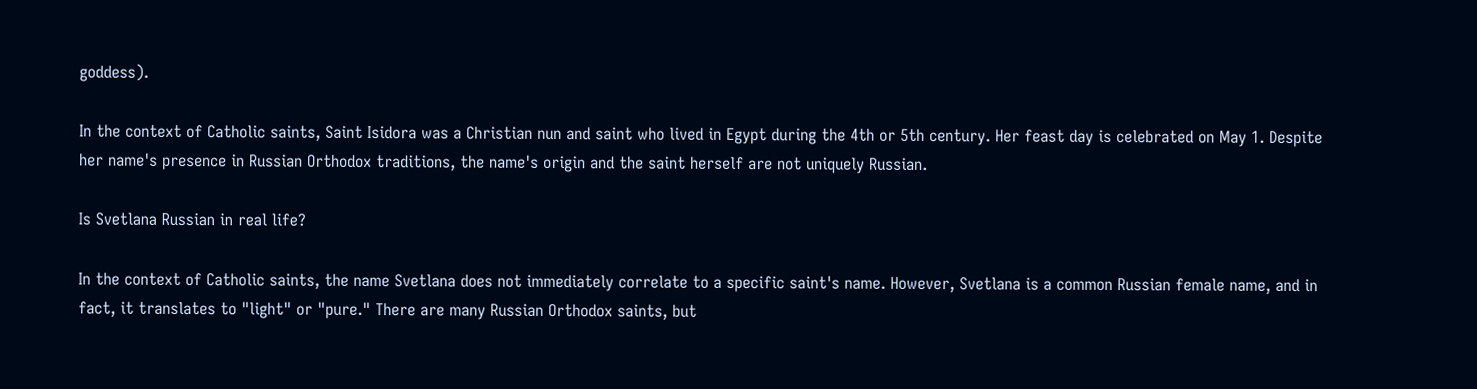goddess).

In the context of Catholic saints, Saint Isidora was a Christian nun and saint who lived in Egypt during the 4th or 5th century. Her feast day is celebrated on May 1. Despite her name's presence in Russian Orthodox traditions, the name's origin and the saint herself are not uniquely Russian.

Is Svetlana Russian in real life?

In the context of Catholic saints, the name Svetlana does not immediately correlate to a specific saint's name. However, Svetlana is a common Russian female name, and in fact, it translates to "light" or "pure." There are many Russian Orthodox saints, but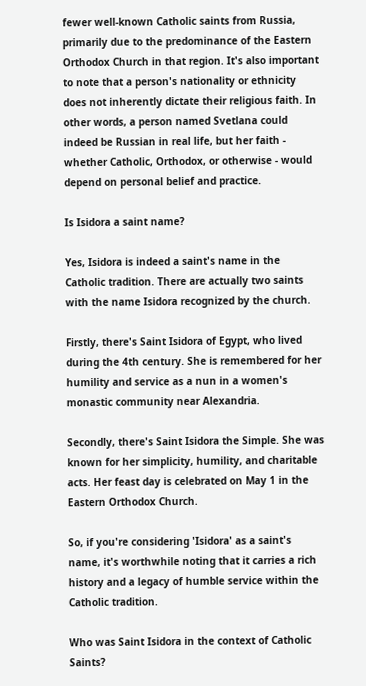fewer well-known Catholic saints from Russia, primarily due to the predominance of the Eastern Orthodox Church in that region. It's also important to note that a person's nationality or ethnicity does not inherently dictate their religious faith. In other words, a person named Svetlana could indeed be Russian in real life, but her faith - whether Catholic, Orthodox, or otherwise - would depend on personal belief and practice.

Is Isidora a saint name?

Yes, Isidora is indeed a saint's name in the Catholic tradition. There are actually two saints with the name Isidora recognized by the church.

Firstly, there's Saint Isidora of Egypt, who lived during the 4th century. She is remembered for her humility and service as a nun in a women's monastic community near Alexandria.

Secondly, there's Saint Isidora the Simple. She was known for her simplicity, humility, and charitable acts. Her feast day is celebrated on May 1 in the Eastern Orthodox Church.

So, if you're considering 'Isidora' as a saint's name, it's worthwhile noting that it carries a rich history and a legacy of humble service within the Catholic tradition.

Who was Saint Isidora in the context of Catholic Saints?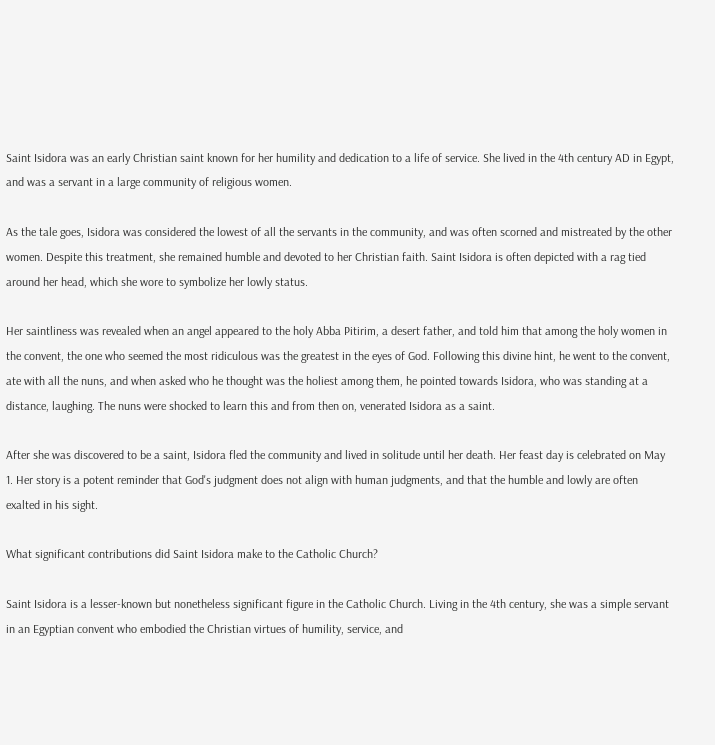Saint Isidora was an early Christian saint known for her humility and dedication to a life of service. She lived in the 4th century AD in Egypt, and was a servant in a large community of religious women.

As the tale goes, Isidora was considered the lowest of all the servants in the community, and was often scorned and mistreated by the other women. Despite this treatment, she remained humble and devoted to her Christian faith. Saint Isidora is often depicted with a rag tied around her head, which she wore to symbolize her lowly status.

Her saintliness was revealed when an angel appeared to the holy Abba Pitirim, a desert father, and told him that among the holy women in the convent, the one who seemed the most ridiculous was the greatest in the eyes of God. Following this divine hint, he went to the convent, ate with all the nuns, and when asked who he thought was the holiest among them, he pointed towards Isidora, who was standing at a distance, laughing. The nuns were shocked to learn this and from then on, venerated Isidora as a saint.

After she was discovered to be a saint, Isidora fled the community and lived in solitude until her death. Her feast day is celebrated on May 1. Her story is a potent reminder that God's judgment does not align with human judgments, and that the humble and lowly are often exalted in his sight.

What significant contributions did Saint Isidora make to the Catholic Church?

Saint Isidora is a lesser-known but nonetheless significant figure in the Catholic Church. Living in the 4th century, she was a simple servant in an Egyptian convent who embodied the Christian virtues of humility, service, and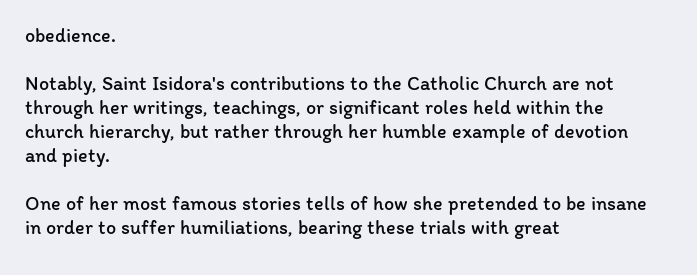obedience.

Notably, Saint Isidora's contributions to the Catholic Church are not through her writings, teachings, or significant roles held within the church hierarchy, but rather through her humble example of devotion and piety.

One of her most famous stories tells of how she pretended to be insane in order to suffer humiliations, bearing these trials with great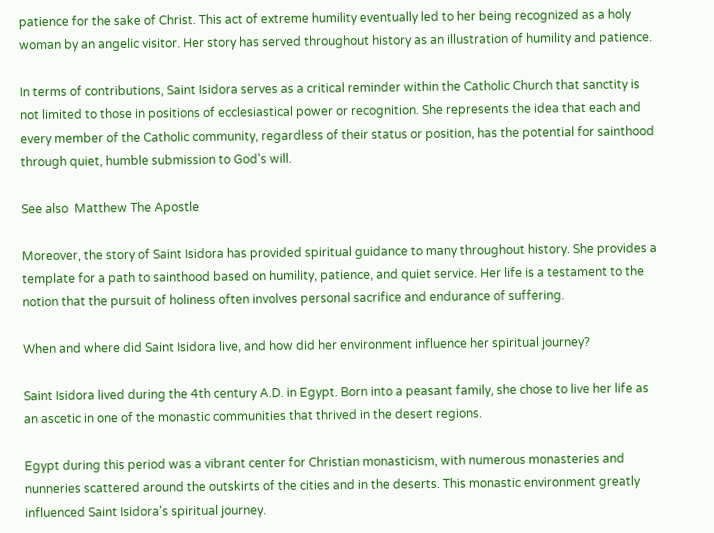patience for the sake of Christ. This act of extreme humility eventually led to her being recognized as a holy woman by an angelic visitor. Her story has served throughout history as an illustration of humility and patience.

In terms of contributions, Saint Isidora serves as a critical reminder within the Catholic Church that sanctity is not limited to those in positions of ecclesiastical power or recognition. She represents the idea that each and every member of the Catholic community, regardless of their status or position, has the potential for sainthood through quiet, humble submission to God's will.

See also  Matthew The Apostle

Moreover, the story of Saint Isidora has provided spiritual guidance to many throughout history. She provides a template for a path to sainthood based on humility, patience, and quiet service. Her life is a testament to the notion that the pursuit of holiness often involves personal sacrifice and endurance of suffering.

When and where did Saint Isidora live, and how did her environment influence her spiritual journey?

Saint Isidora lived during the 4th century A.D. in Egypt. Born into a peasant family, she chose to live her life as an ascetic in one of the monastic communities that thrived in the desert regions.

Egypt during this period was a vibrant center for Christian monasticism, with numerous monasteries and nunneries scattered around the outskirts of the cities and in the deserts. This monastic environment greatly influenced Saint Isidora's spiritual journey.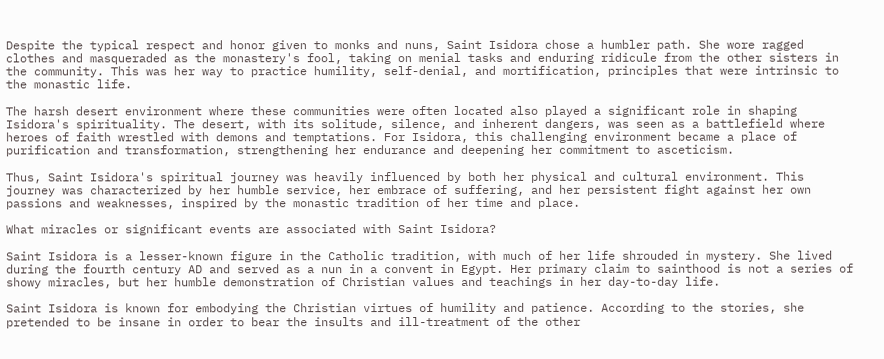Despite the typical respect and honor given to monks and nuns, Saint Isidora chose a humbler path. She wore ragged clothes and masqueraded as the monastery's fool, taking on menial tasks and enduring ridicule from the other sisters in the community. This was her way to practice humility, self-denial, and mortification, principles that were intrinsic to the monastic life.

The harsh desert environment where these communities were often located also played a significant role in shaping Isidora's spirituality. The desert, with its solitude, silence, and inherent dangers, was seen as a battlefield where heroes of faith wrestled with demons and temptations. For Isidora, this challenging environment became a place of purification and transformation, strengthening her endurance and deepening her commitment to asceticism.

Thus, Saint Isidora's spiritual journey was heavily influenced by both her physical and cultural environment. This journey was characterized by her humble service, her embrace of suffering, and her persistent fight against her own passions and weaknesses, inspired by the monastic tradition of her time and place.

What miracles or significant events are associated with Saint Isidora?

Saint Isidora is a lesser-known figure in the Catholic tradition, with much of her life shrouded in mystery. She lived during the fourth century AD and served as a nun in a convent in Egypt. Her primary claim to sainthood is not a series of showy miracles, but her humble demonstration of Christian values and teachings in her day-to-day life.

Saint Isidora is known for embodying the Christian virtues of humility and patience. According to the stories, she pretended to be insane in order to bear the insults and ill-treatment of the other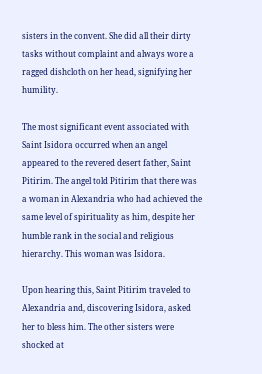sisters in the convent. She did all their dirty tasks without complaint and always wore a ragged dishcloth on her head, signifying her humility.

The most significant event associated with Saint Isidora occurred when an angel appeared to the revered desert father, Saint Pitirim. The angel told Pitirim that there was a woman in Alexandria who had achieved the same level of spirituality as him, despite her humble rank in the social and religious hierarchy. This woman was Isidora.

Upon hearing this, Saint Pitirim traveled to Alexandria and, discovering Isidora, asked her to bless him. The other sisters were shocked at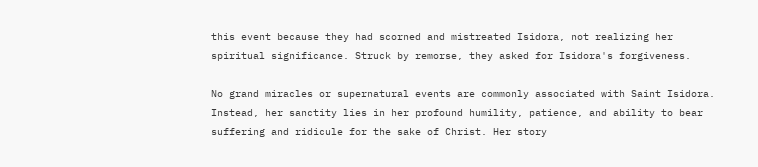this event because they had scorned and mistreated Isidora, not realizing her spiritual significance. Struck by remorse, they asked for Isidora's forgiveness.

No grand miracles or supernatural events are commonly associated with Saint Isidora. Instead, her sanctity lies in her profound humility, patience, and ability to bear suffering and ridicule for the sake of Christ. Her story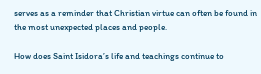serves as a reminder that Christian virtue can often be found in the most unexpected places and people.

How does Saint Isidora’s life and teachings continue to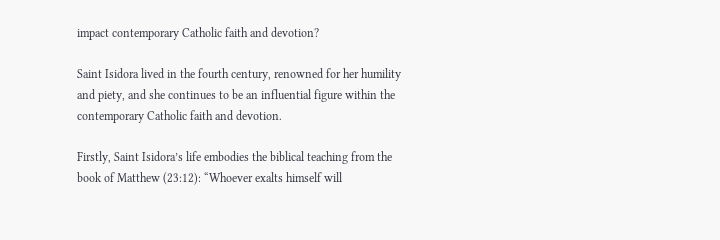impact contemporary Catholic faith and devotion?

Saint Isidora lived in the fourth century, renowned for her humility and piety, and she continues to be an influential figure within the contemporary Catholic faith and devotion.

Firstly, Saint Isidora’s life embodies the biblical teaching from the book of Matthew (23:12): “Whoever exalts himself will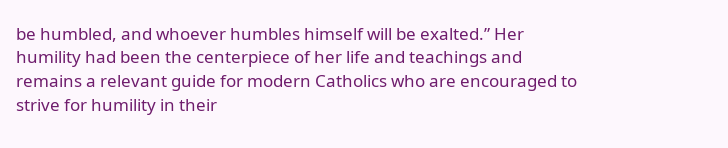be humbled, and whoever humbles himself will be exalted.” Her humility had been the centerpiece of her life and teachings and remains a relevant guide for modern Catholics who are encouraged to strive for humility in their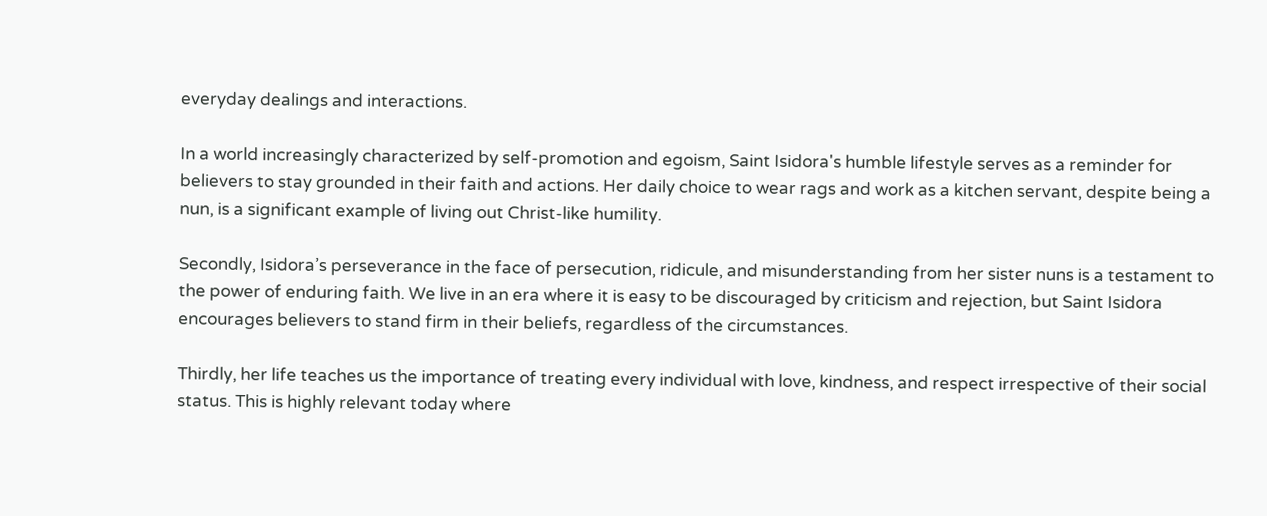everyday dealings and interactions.

In a world increasingly characterized by self-promotion and egoism, Saint Isidora's humble lifestyle serves as a reminder for believers to stay grounded in their faith and actions. Her daily choice to wear rags and work as a kitchen servant, despite being a nun, is a significant example of living out Christ-like humility.

Secondly, Isidora’s perseverance in the face of persecution, ridicule, and misunderstanding from her sister nuns is a testament to the power of enduring faith. We live in an era where it is easy to be discouraged by criticism and rejection, but Saint Isidora encourages believers to stand firm in their beliefs, regardless of the circumstances.

Thirdly, her life teaches us the importance of treating every individual with love, kindness, and respect irrespective of their social status. This is highly relevant today where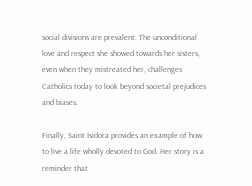social divisions are prevalent. The unconditional love and respect she showed towards her sisters, even when they mistreated her, challenges Catholics today to look beyond societal prejudices and biases.

Finally, Saint Isidora provides an example of how to live a life wholly devoted to God. Her story is a reminder that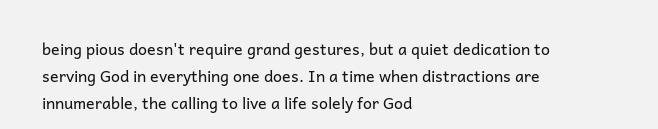being pious doesn't require grand gestures, but a quiet dedication to serving God in everything one does. In a time when distractions are innumerable, the calling to live a life solely for God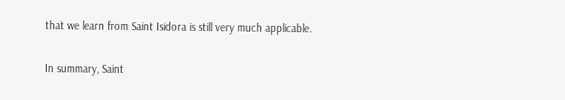that we learn from Saint Isidora is still very much applicable.

In summary, Saint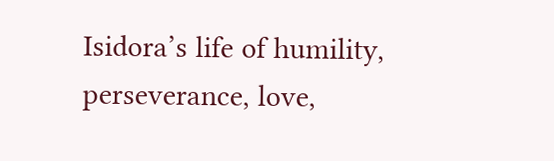Isidora’s life of humility, perseverance, love,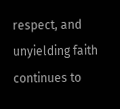respect, and unyielding faith continues to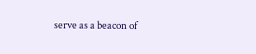serve as a beacon of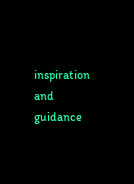inspiration and guidance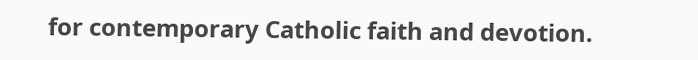for contemporary Catholic faith and devotion.